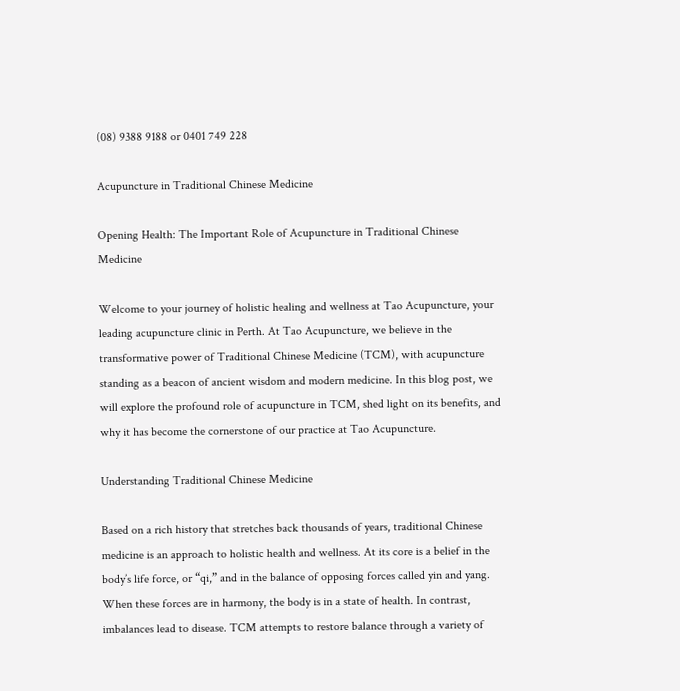(08) 9388 9188 or 0401 749 228

Acupuncture in Traditional Chinese Medicine

Opening Health: The Important Role of Acupuncture in Traditional Chinese Medicine

Welcome to your journey of holistic healing and wellness at Tao Acupuncture, your leading acupuncture clinic in Perth. At Tao Acupuncture, we believe in the transformative power of Traditional Chinese Medicine (TCM), with acupuncture standing as a beacon of ancient wisdom and modern medicine. In this blog post, we will explore the profound role of acupuncture in TCM, shed light on its benefits, and why it has become the cornerstone of our practice at Tao Acupuncture.

Understanding Traditional Chinese Medicine

Based on a rich history that stretches back thousands of years, traditional Chinese medicine is an approach to holistic health and wellness. At its core is a belief in the body’s life force, or “qi,” and in the balance of opposing forces called yin and yang. When these forces are in harmony, the body is in a state of health. In contrast, imbalances lead to disease. TCM attempts to restore balance through a variety of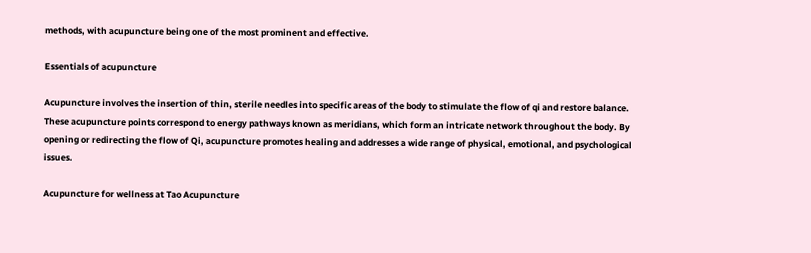methods, with acupuncture being one of the most prominent and effective.

Essentials of acupuncture

Acupuncture involves the insertion of thin, sterile needles into specific areas of the body to stimulate the flow of qi and restore balance. These acupuncture points correspond to energy pathways known as meridians, which form an intricate network throughout the body. By opening or redirecting the flow of Qi, acupuncture promotes healing and addresses a wide range of physical, emotional, and psychological issues.

Acupuncture for wellness at Tao Acupuncture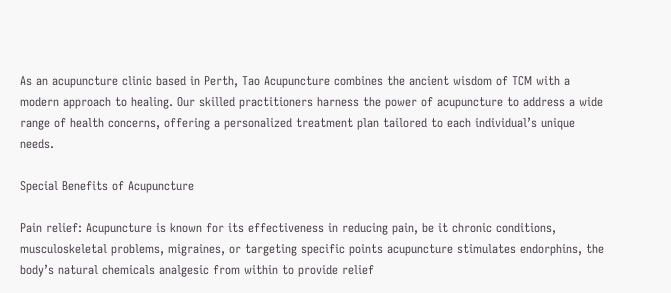As an acupuncture clinic based in Perth, Tao Acupuncture combines the ancient wisdom of TCM with a modern approach to healing. Our skilled practitioners harness the power of acupuncture to address a wide range of health concerns, offering a personalized treatment plan tailored to each individual’s unique needs.

Special Benefits of Acupuncture

Pain relief: Acupuncture is known for its effectiveness in reducing pain, be it chronic conditions, musculoskeletal problems, migraines, or targeting specific points acupuncture stimulates endorphins, the body’s natural chemicals analgesic from within to provide relief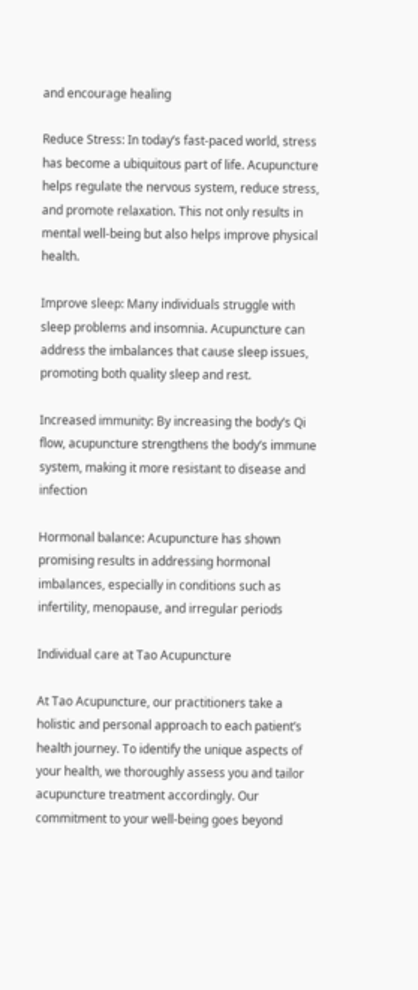and encourage healing

Reduce Stress: In today’s fast-paced world, stress has become a ubiquitous part of life. Acupuncture helps regulate the nervous system, reduce stress, and promote relaxation. This not only results in mental well-being but also helps improve physical health.

Improve sleep: Many individuals struggle with sleep problems and insomnia. Acupuncture can address the imbalances that cause sleep issues, promoting both quality sleep and rest.

Increased immunity: By increasing the body’s Qi flow, acupuncture strengthens the body’s immune system, making it more resistant to disease and infection

Hormonal balance: Acupuncture has shown promising results in addressing hormonal imbalances, especially in conditions such as infertility, menopause, and irregular periods

Individual care at Tao Acupuncture

At Tao Acupuncture, our practitioners take a holistic and personal approach to each patient’s health journey. To identify the unique aspects of your health, we thoroughly assess you and tailor acupuncture treatment accordingly. Our commitment to your well-being goes beyond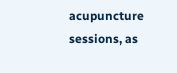acupuncture sessions, as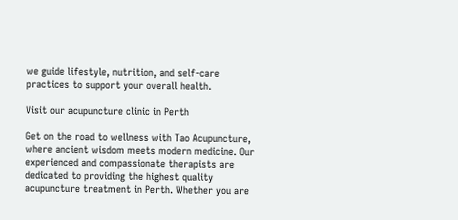we guide lifestyle, nutrition, and self-care practices to support your overall health.

Visit our acupuncture clinic in Perth

Get on the road to wellness with Tao Acupuncture, where ancient wisdom meets modern medicine. Our experienced and compassionate therapists are dedicated to providing the highest quality acupuncture treatment in Perth. Whether you are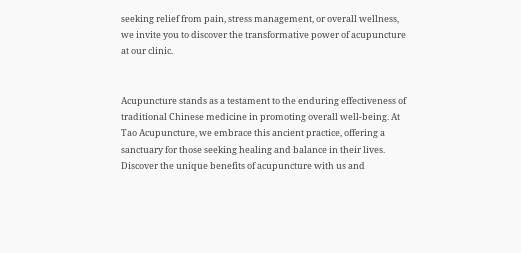seeking relief from pain, stress management, or overall wellness, we invite you to discover the transformative power of acupuncture at our clinic.


Acupuncture stands as a testament to the enduring effectiveness of traditional Chinese medicine in promoting overall well-being. At Tao Acupuncture, we embrace this ancient practice, offering a sanctuary for those seeking healing and balance in their lives. Discover the unique benefits of acupuncture with us and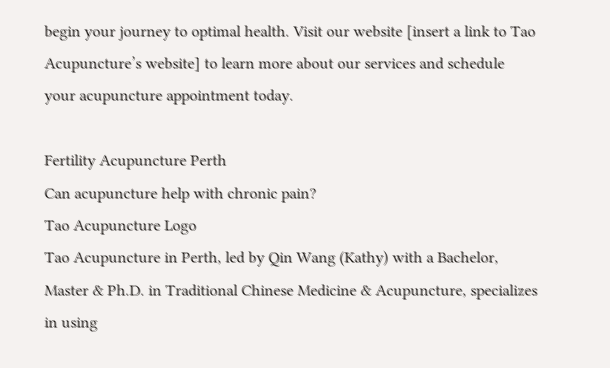begin your journey to optimal health. Visit our website [insert a link to Tao Acupuncture’s website] to learn more about our services and schedule your acupuncture appointment today.

Fertility Acupuncture Perth
Can acupuncture help with chronic pain?
Tao Acupuncture Logo
Tao Acupuncture in Perth, led by Qin Wang (Kathy) with a Bachelor, Master & Ph.D. in Traditional Chinese Medicine & Acupuncture, specializes in using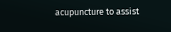acupuncture to assist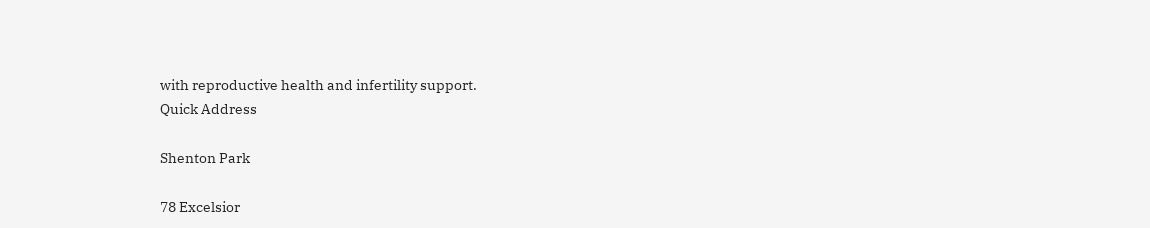with reproductive health and infertility support.
Quick Address

Shenton Park

78 Excelsior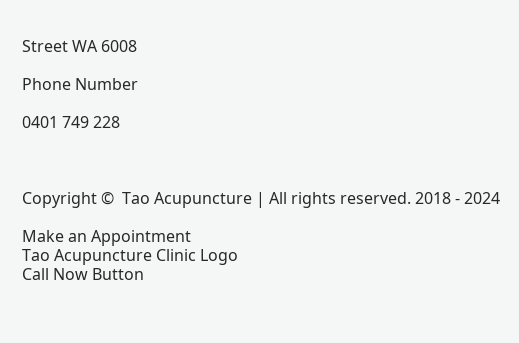Street WA 6008

Phone Number

0401 749 228



Copyright ©  Tao Acupuncture | All rights reserved. 2018 - 2024

Make an Appointment
Tao Acupuncture Clinic Logo
Call Now Button